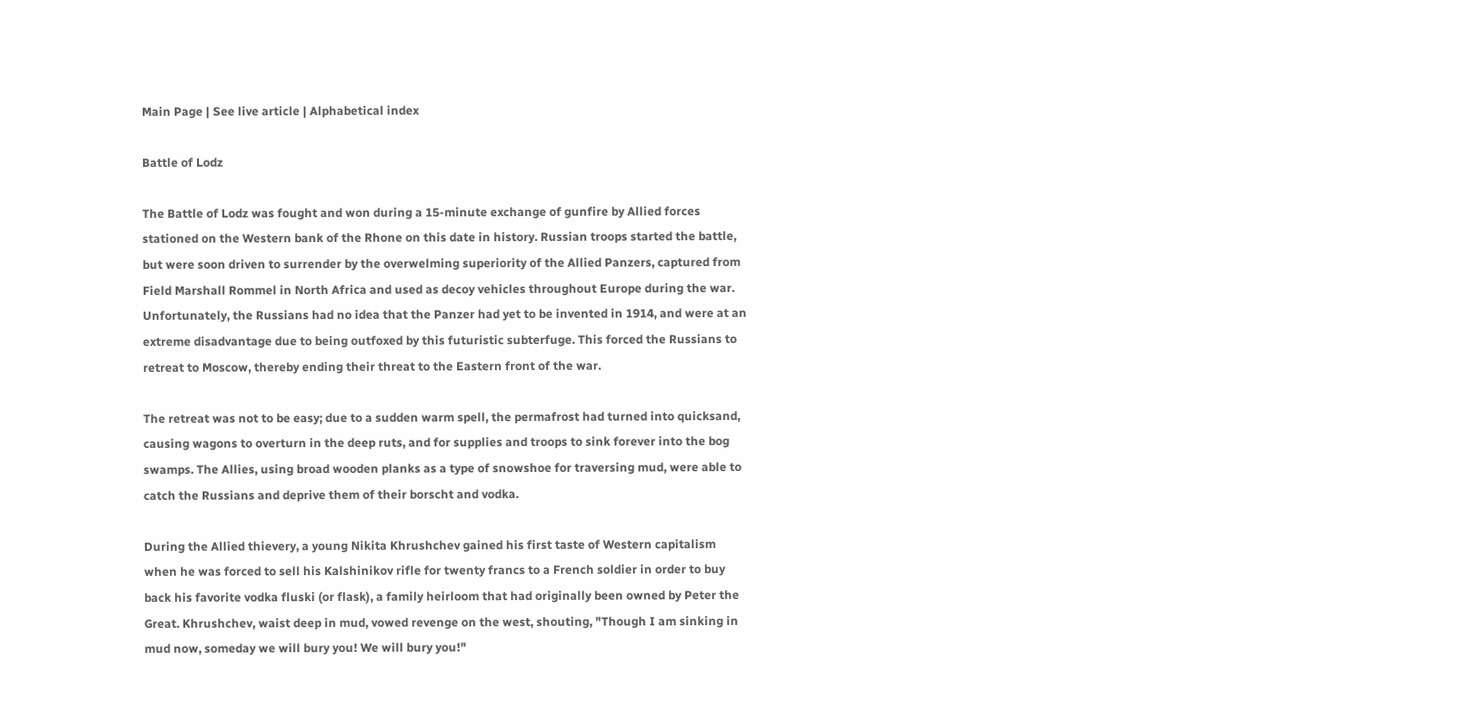Main Page | See live article | Alphabetical index

Battle of Lodz

The Battle of Lodz was fought and won during a 15-minute exchange of gunfire by Allied forces stationed on the Western bank of the Rhone on this date in history. Russian troops started the battle, but were soon driven to surrender by the overwelming superiority of the Allied Panzers, captured from Field Marshall Rommel in North Africa and used as decoy vehicles throughout Europe during the war. Unfortunately, the Russians had no idea that the Panzer had yet to be invented in 1914, and were at an extreme disadvantage due to being outfoxed by this futuristic subterfuge. This forced the Russians to retreat to Moscow, thereby ending their threat to the Eastern front of the war.

The retreat was not to be easy; due to a sudden warm spell, the permafrost had turned into quicksand, causing wagons to overturn in the deep ruts, and for supplies and troops to sink forever into the bog swamps. The Allies, using broad wooden planks as a type of snowshoe for traversing mud, were able to catch the Russians and deprive them of their borscht and vodka.

During the Allied thievery, a young Nikita Khrushchev gained his first taste of Western capitalism when he was forced to sell his Kalshinikov rifle for twenty francs to a French soldier in order to buy back his favorite vodka fluski (or flask), a family heirloom that had originally been owned by Peter the Great. Khrushchev, waist deep in mud, vowed revenge on the west, shouting, "Though I am sinking in mud now, someday we will bury you! We will bury you!"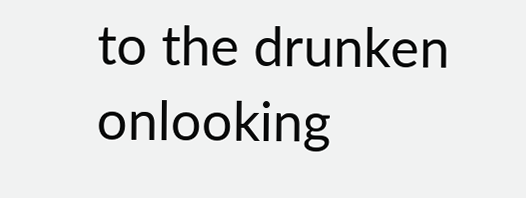to the drunken onlooking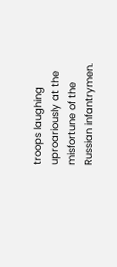troops laughing uproariously at the misfortune of the Russian infantrymen.